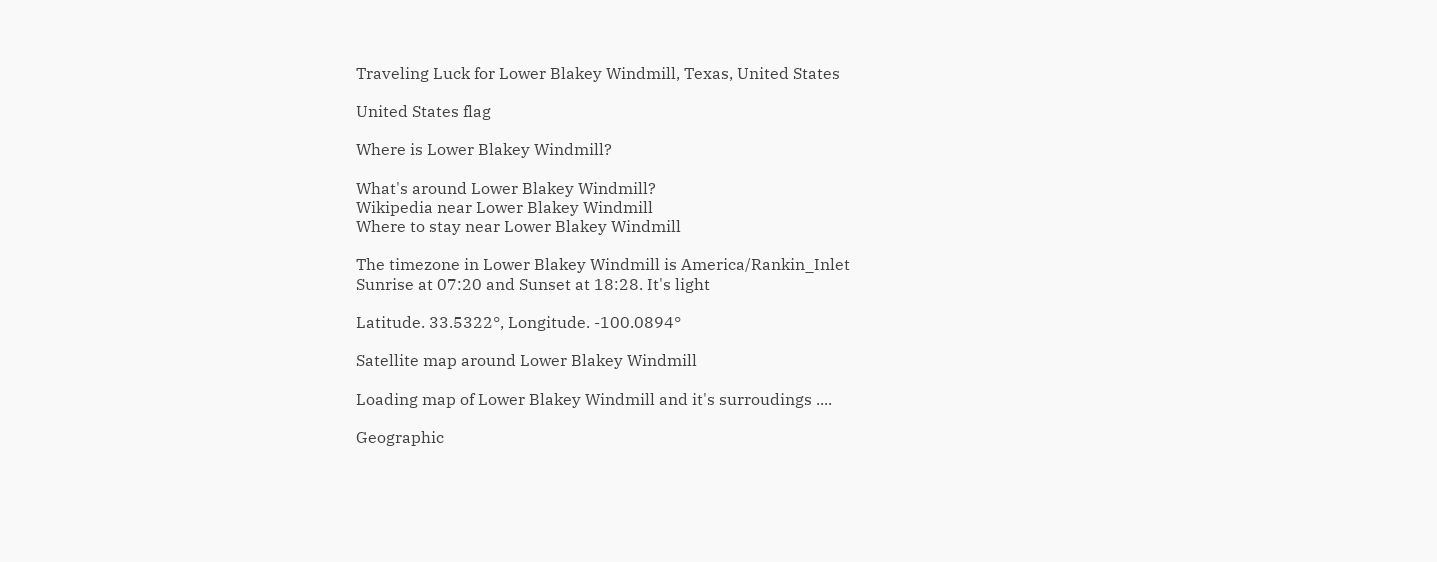Traveling Luck for Lower Blakey Windmill, Texas, United States

United States flag

Where is Lower Blakey Windmill?

What's around Lower Blakey Windmill?
Wikipedia near Lower Blakey Windmill
Where to stay near Lower Blakey Windmill

The timezone in Lower Blakey Windmill is America/Rankin_Inlet
Sunrise at 07:20 and Sunset at 18:28. It's light

Latitude. 33.5322°, Longitude. -100.0894°

Satellite map around Lower Blakey Windmill

Loading map of Lower Blakey Windmill and it's surroudings ....

Geographic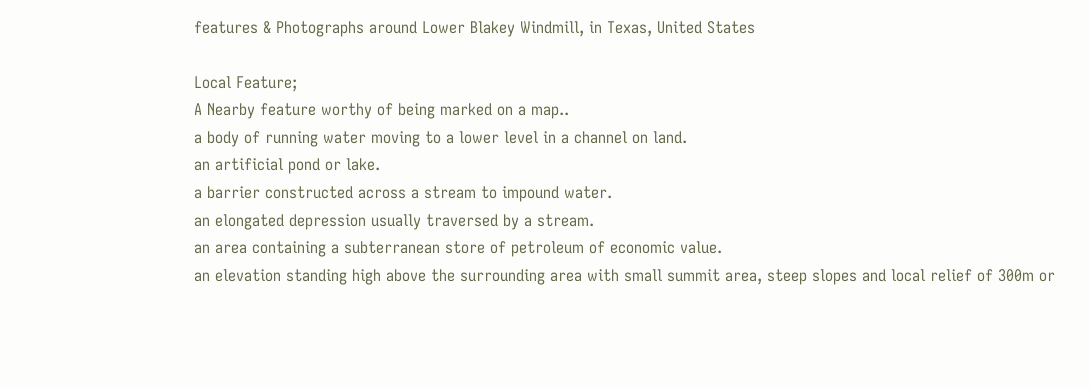features & Photographs around Lower Blakey Windmill, in Texas, United States

Local Feature;
A Nearby feature worthy of being marked on a map..
a body of running water moving to a lower level in a channel on land.
an artificial pond or lake.
a barrier constructed across a stream to impound water.
an elongated depression usually traversed by a stream.
an area containing a subterranean store of petroleum of economic value.
an elevation standing high above the surrounding area with small summit area, steep slopes and local relief of 300m or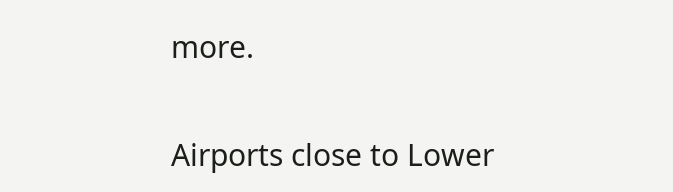more.

Airports close to Lower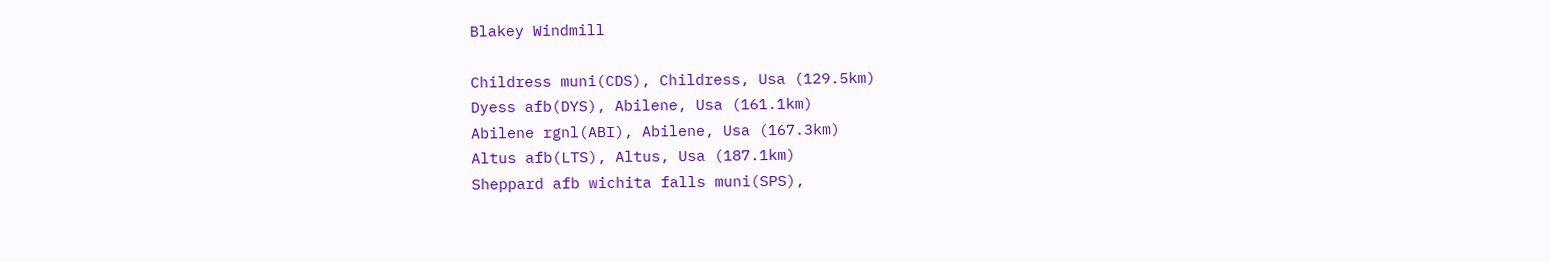Blakey Windmill

Childress muni(CDS), Childress, Usa (129.5km)
Dyess afb(DYS), Abilene, Usa (161.1km)
Abilene rgnl(ABI), Abilene, Usa (167.3km)
Altus afb(LTS), Altus, Usa (187.1km)
Sheppard afb wichita falls muni(SPS),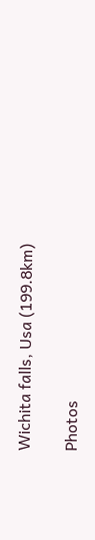Wichita falls, Usa (199.8km)

Photos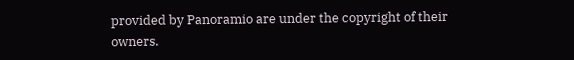provided by Panoramio are under the copyright of their owners.